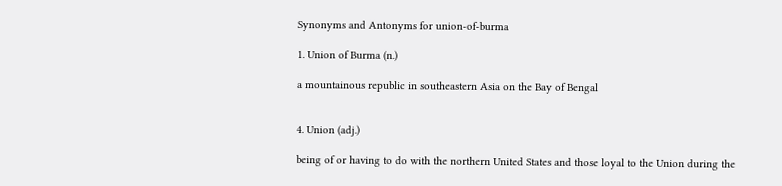Synonyms and Antonyms for union-of-burma

1. Union of Burma (n.)

a mountainous republic in southeastern Asia on the Bay of Bengal


4. Union (adj.)

being of or having to do with the northern United States and those loyal to the Union during the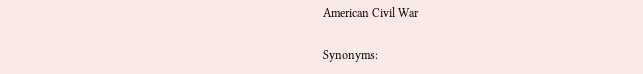American Civil War

Synonyms: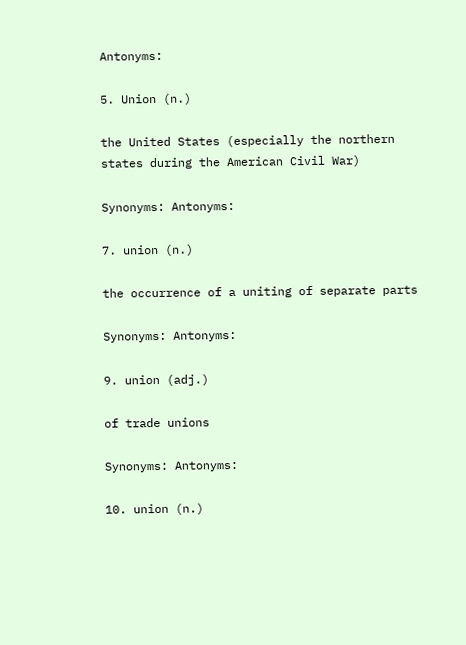Antonyms:

5. Union (n.)

the United States (especially the northern states during the American Civil War)

Synonyms: Antonyms:

7. union (n.)

the occurrence of a uniting of separate parts

Synonyms: Antonyms:

9. union (adj.)

of trade unions

Synonyms: Antonyms:

10. union (n.)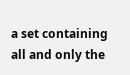a set containing all and only the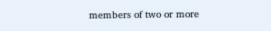members of two or more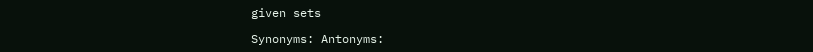given sets

Synonyms: Antonyms: